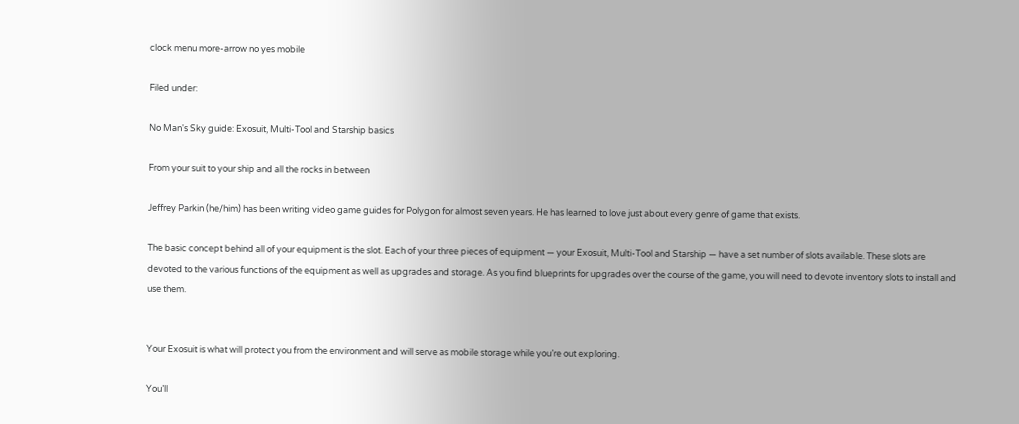clock menu more-arrow no yes mobile

Filed under:

No Man's Sky guide: Exosuit, Multi-Tool and Starship basics

From your suit to your ship and all the rocks in between

Jeffrey Parkin (he/him) has been writing video game guides for Polygon for almost seven years. He has learned to love just about every genre of game that exists.

The basic concept behind all of your equipment is the slot. Each of your three pieces of equipment — your Exosuit, Multi-Tool and Starship — have a set number of slots available. These slots are devoted to the various functions of the equipment as well as upgrades and storage. As you find blueprints for upgrades over the course of the game, you will need to devote inventory slots to install and use them.


Your Exosuit is what will protect you from the environment and will serve as mobile storage while you’re out exploring.

You’ll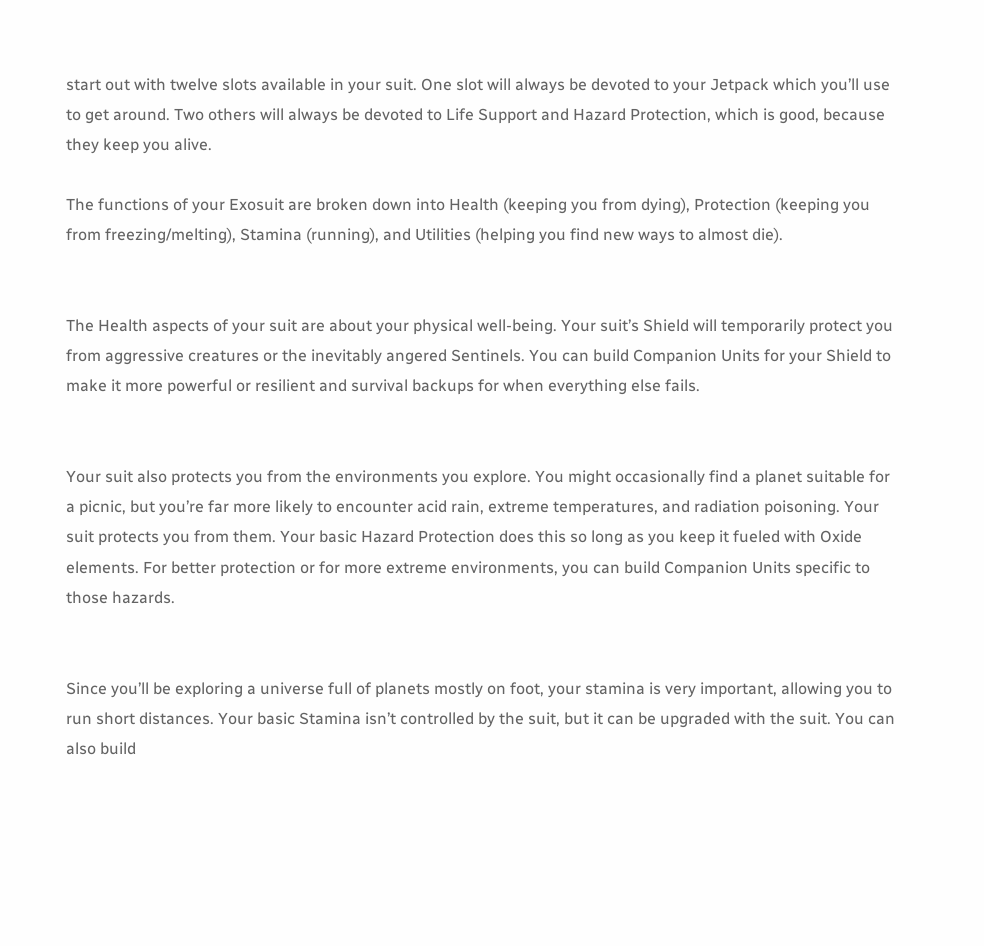start out with twelve slots available in your suit. One slot will always be devoted to your Jetpack which you’ll use to get around. Two others will always be devoted to Life Support and Hazard Protection, which is good, because they keep you alive.

The functions of your Exosuit are broken down into Health (keeping you from dying), Protection (keeping you from freezing/melting), Stamina (running), and Utilities (helping you find new ways to almost die).


The Health aspects of your suit are about your physical well-being. Your suit’s Shield will temporarily protect you from aggressive creatures or the inevitably angered Sentinels. You can build Companion Units for your Shield to make it more powerful or resilient and survival backups for when everything else fails.


Your suit also protects you from the environments you explore. You might occasionally find a planet suitable for a picnic, but you’re far more likely to encounter acid rain, extreme temperatures, and radiation poisoning. Your suit protects you from them. Your basic Hazard Protection does this so long as you keep it fueled with Oxide elements. For better protection or for more extreme environments, you can build Companion Units specific to those hazards.


Since you’ll be exploring a universe full of planets mostly on foot, your stamina is very important, allowing you to run short distances. Your basic Stamina isn’t controlled by the suit, but it can be upgraded with the suit. You can also build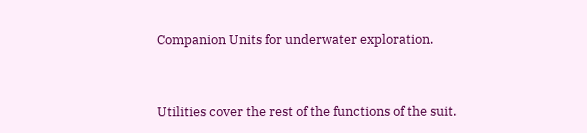Companion Units for underwater exploration.


Utilities cover the rest of the functions of the suit.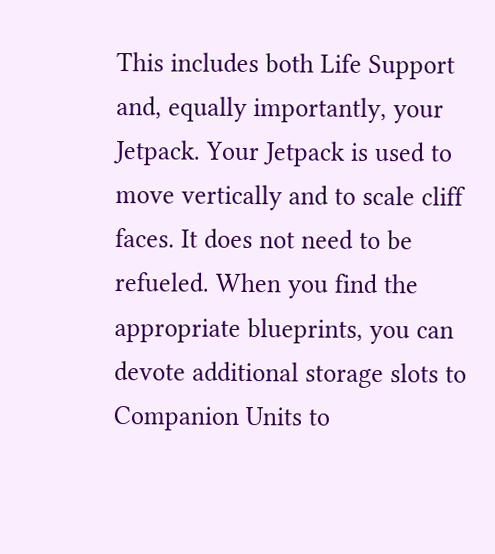This includes both Life Support and, equally importantly, your Jetpack. Your Jetpack is used to move vertically and to scale cliff faces. It does not need to be refueled. When you find the appropriate blueprints, you can devote additional storage slots to Companion Units to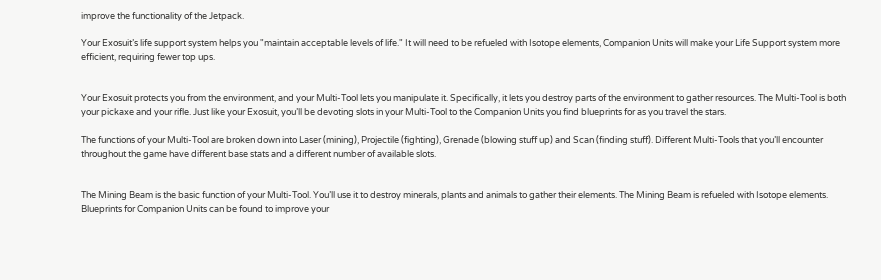improve the functionality of the Jetpack.

Your Exosuit’s life support system helps you "maintain acceptable levels of life." It will need to be refueled with Isotope elements, Companion Units will make your Life Support system more efficient, requiring fewer top ups.


Your Exosuit protects you from the environment, and your Multi-Tool lets you manipulate it. Specifically, it lets you destroy parts of the environment to gather resources. The Multi-Tool is both your pickaxe and your rifle. Just like your Exosuit, you’ll be devoting slots in your Multi-Tool to the Companion Units you find blueprints for as you travel the stars.

The functions of your Multi-Tool are broken down into Laser (mining), Projectile (fighting), Grenade (blowing stuff up) and Scan (finding stuff). Different Multi-Tools that you’ll encounter throughout the game have different base stats and a different number of available slots.


The Mining Beam is the basic function of your Multi-Tool. You’ll use it to destroy minerals, plants and animals to gather their elements. The Mining Beam is refueled with Isotope elements. Blueprints for Companion Units can be found to improve your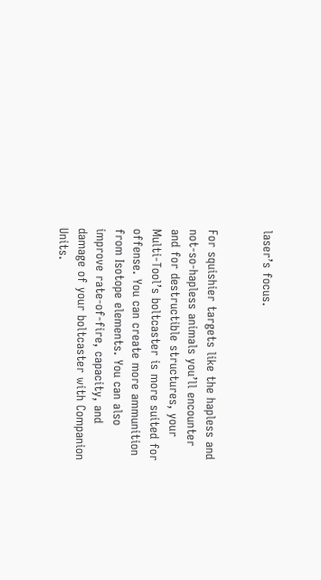laser’s focus.


For squishier targets like the hapless and not-so-hapless animals you’ll encounter and for destructible structures, your Multi-Tool’s boltcaster is more suited for offense. You can create more ammunition from Isotope elements. You can also improve rate-of-fire, capacity, and damage of your boltcaster with Companion Units.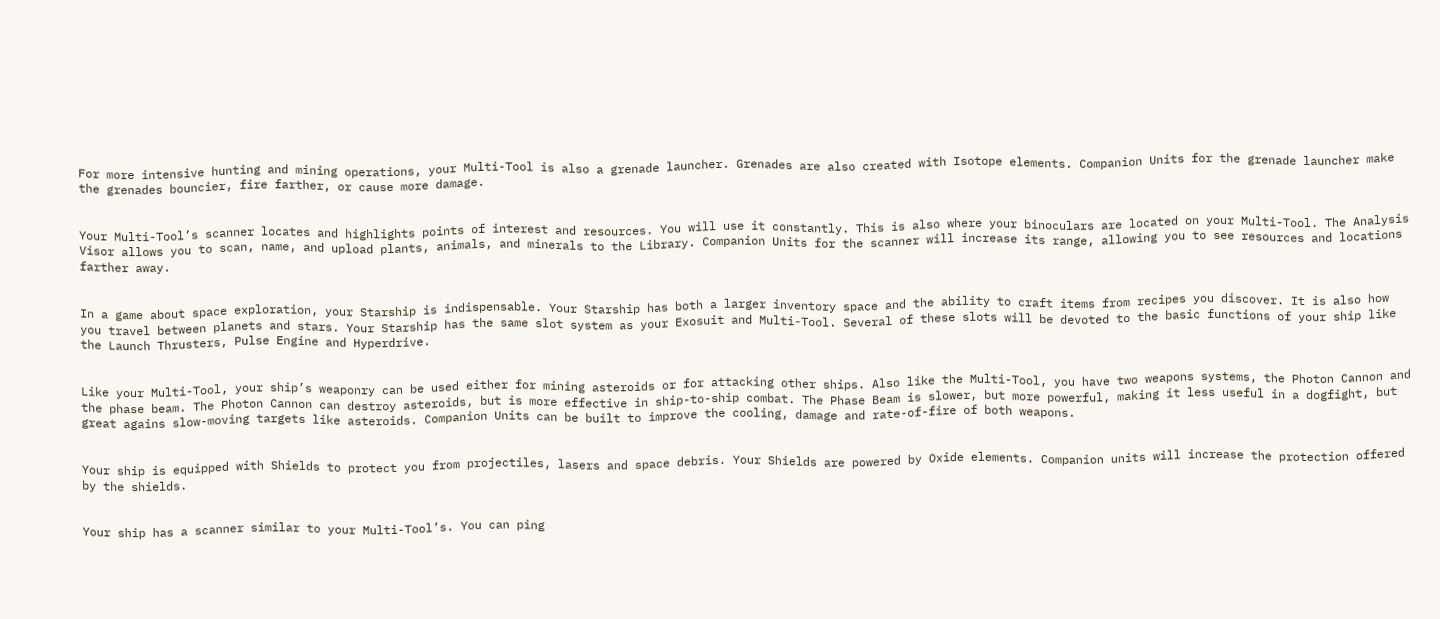For more intensive hunting and mining operations, your Multi-Tool is also a grenade launcher. Grenades are also created with Isotope elements. Companion Units for the grenade launcher make the grenades bouncier, fire farther, or cause more damage.


Your Multi-Tool’s scanner locates and highlights points of interest and resources. You will use it constantly. This is also where your binoculars are located on your Multi-Tool. The Analysis Visor allows you to scan, name, and upload plants, animals, and minerals to the Library. Companion Units for the scanner will increase its range, allowing you to see resources and locations farther away.


In a game about space exploration, your Starship is indispensable. Your Starship has both a larger inventory space and the ability to craft items from recipes you discover. It is also how you travel between planets and stars. Your Starship has the same slot system as your Exosuit and Multi-Tool. Several of these slots will be devoted to the basic functions of your ship like the Launch Thrusters, Pulse Engine and Hyperdrive.


Like your Multi-Tool, your ship’s weaponry can be used either for mining asteroids or for attacking other ships. Also like the Multi-Tool, you have two weapons systems, the Photon Cannon and the phase beam. The Photon Cannon can destroy asteroids, but is more effective in ship-to-ship combat. The Phase Beam is slower, but more powerful, making it less useful in a dogfight, but great agains slow-moving targets like asteroids. Companion Units can be built to improve the cooling, damage and rate-of-fire of both weapons.


Your ship is equipped with Shields to protect you from projectiles, lasers and space debris. Your Shields are powered by Oxide elements. Companion units will increase the protection offered by the shields.


Your ship has a scanner similar to your Multi-Tool’s. You can ping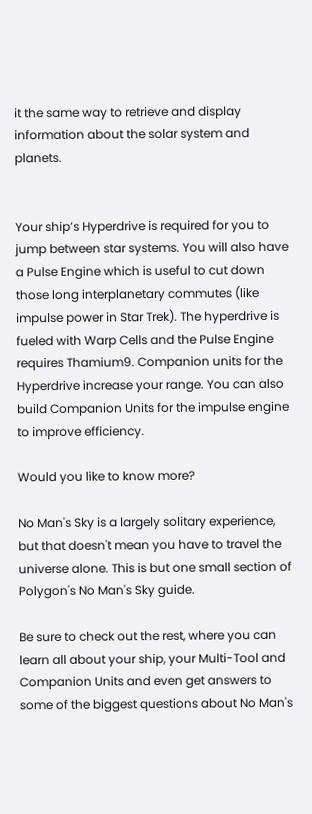it the same way to retrieve and display information about the solar system and planets.


Your ship’s Hyperdrive is required for you to jump between star systems. You will also have a Pulse Engine which is useful to cut down those long interplanetary commutes (like impulse power in Star Trek). The hyperdrive is fueled with Warp Cells and the Pulse Engine requires Thamium9. Companion units for the Hyperdrive increase your range. You can also build Companion Units for the impulse engine to improve efficiency.

Would you like to know more?

No Man's Sky is a largely solitary experience, but that doesn't mean you have to travel the universe alone. This is but one small section of Polygon's No Man's Sky guide.

Be sure to check out the rest, where you can learn all about your ship, your Multi-Tool and Companion Units and even get answers to some of the biggest questions about No Man's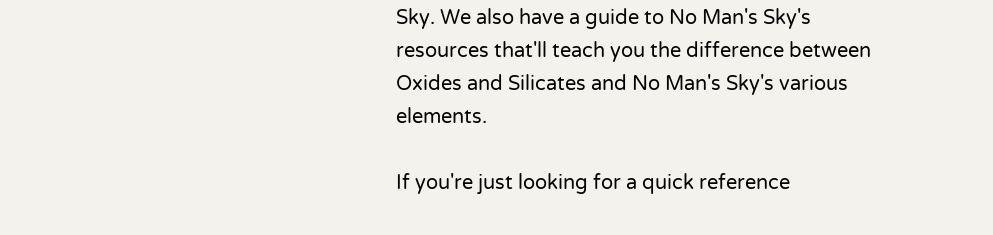Sky. We also have a guide to No Man's Sky's resources that'll teach you the difference between Oxides and Silicates and No Man's Sky's various elements.

If you're just looking for a quick reference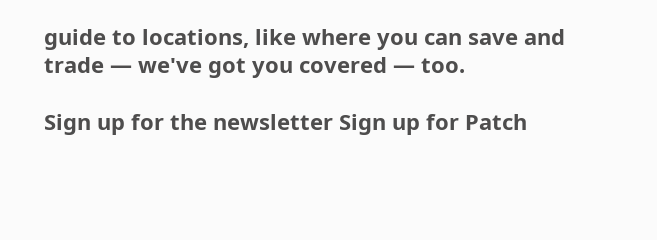guide to locations, like where you can save and trade — we've got you covered — too.

Sign up for the newsletter Sign up for Patch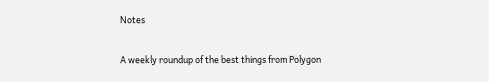Notes

A weekly roundup of the best things from Polygon